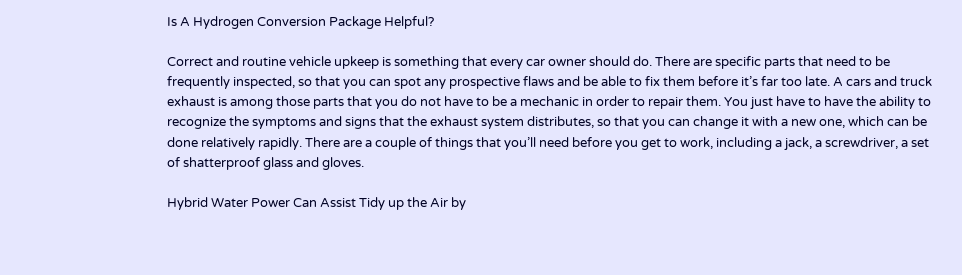Is A Hydrogen Conversion Package Helpful?

Correct and routine vehicle upkeep is something that every car owner should do. There are specific parts that need to be frequently inspected, so that you can spot any prospective flaws and be able to fix them before it’s far too late. A cars and truck exhaust is among those parts that you do not have to be a mechanic in order to repair them. You just have to have the ability to recognize the symptoms and signs that the exhaust system distributes, so that you can change it with a new one, which can be done relatively rapidly. There are a couple of things that you’ll need before you get to work, including a jack, a screwdriver, a set of shatterproof glass and gloves.

Hybrid Water Power Can Assist Tidy up the Air by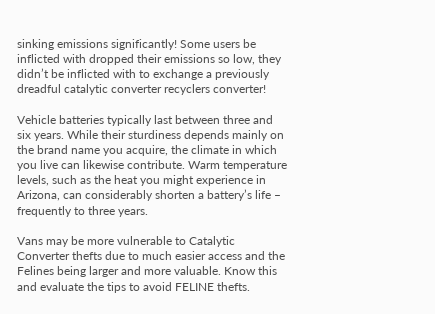sinking emissions significantly! Some users be inflicted with dropped their emissions so low, they didn’t be inflicted with to exchange a previously dreadful catalytic converter recyclers converter!

Vehicle batteries typically last between three and six years. While their sturdiness depends mainly on the brand name you acquire, the climate in which you live can likewise contribute. Warm temperature levels, such as the heat you might experience in Arizona, can considerably shorten a battery’s life – frequently to three years.

Vans may be more vulnerable to Catalytic Converter thefts due to much easier access and the Felines being larger and more valuable. Know this and evaluate the tips to avoid FELINE thefts.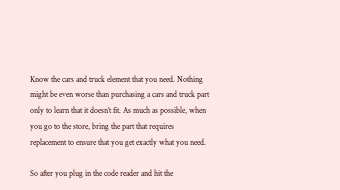Know the cars and truck element that you need. Nothing might be even worse than purchasing a cars and truck part only to learn that it doesn’t fit. As much as possible, when you go to the store, bring the part that requires replacement to ensure that you get exactly what you need.

So after you plug in the code reader and hit the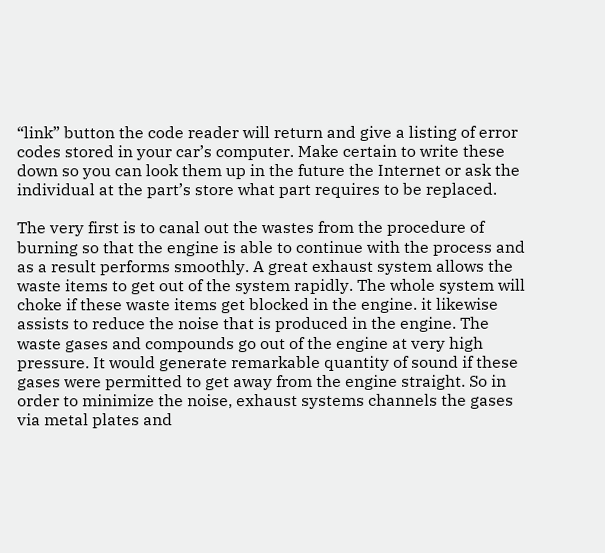“link” button the code reader will return and give a listing of error codes stored in your car’s computer. Make certain to write these down so you can look them up in the future the Internet or ask the individual at the part’s store what part requires to be replaced.

The very first is to canal out the wastes from the procedure of burning so that the engine is able to continue with the process and as a result performs smoothly. A great exhaust system allows the waste items to get out of the system rapidly. The whole system will choke if these waste items get blocked in the engine. it likewise assists to reduce the noise that is produced in the engine. The waste gases and compounds go out of the engine at very high pressure. It would generate remarkable quantity of sound if these gases were permitted to get away from the engine straight. So in order to minimize the noise, exhaust systems channels the gases via metal plates and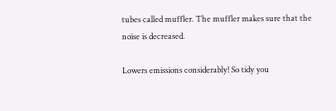tubes called muffler. The muffler makes sure that the noise is decreased.

Lowers emissions considerably! So tidy you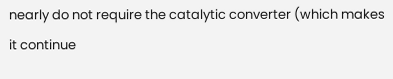nearly do not require the catalytic converter (which makes it continue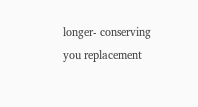longer- conserving you replacement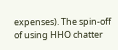expenses). The spin-off of using HHO chatter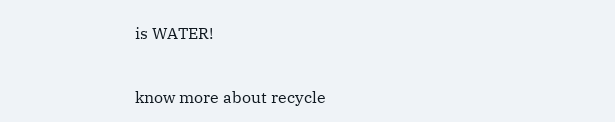is WATER!

know more about recycle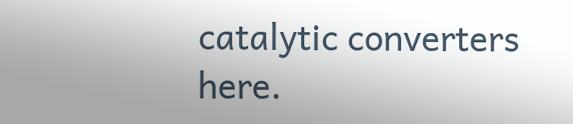catalytic converters here.